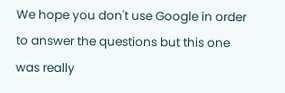We hope you don't use Google in order to answer the questions but this one was really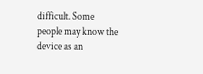difficult. Some people may know the device as an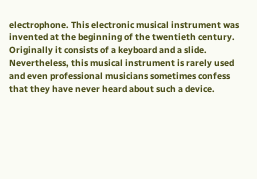electrophone. This electronic musical instrument was invented at the beginning of the twentieth century. Originally it consists of a keyboard and a slide. Nevertheless, this musical instrument is rarely used and even professional musicians sometimes confess that they have never heard about such a device.